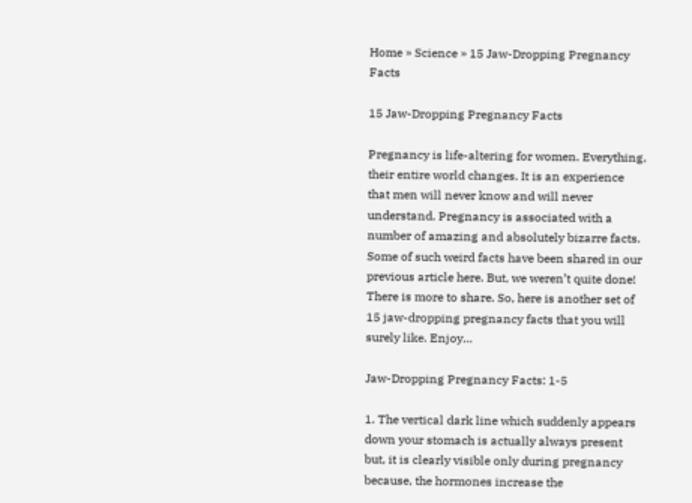Home » Science » 15 Jaw-Dropping Pregnancy Facts

15 Jaw-Dropping Pregnancy Facts

Pregnancy is life-altering for women. Everything, their entire world changes. It is an experience that men will never know and will never understand. Pregnancy is associated with a number of amazing and absolutely bizarre facts. Some of such weird facts have been shared in our previous article here. But, we weren’t quite done! There is more to share. So, here is another set of 15 jaw-dropping pregnancy facts that you will surely like. Enjoy…

Jaw-Dropping Pregnancy Facts: 1-5

1. The vertical dark line which suddenly appears down your stomach is actually always present but, it is clearly visible only during pregnancy because, the hormones increase the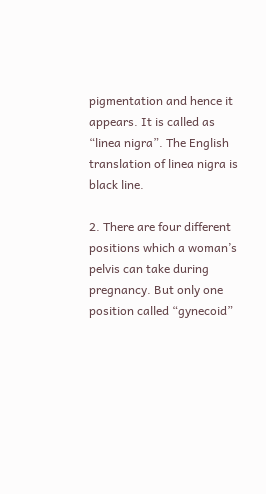pigmentation and hence it appears. It is called as “linea nigra”. The English translation of linea nigra is black line.

2. There are four different positions which a woman’s pelvis can take during pregnancy. But only one position called “gynecoid”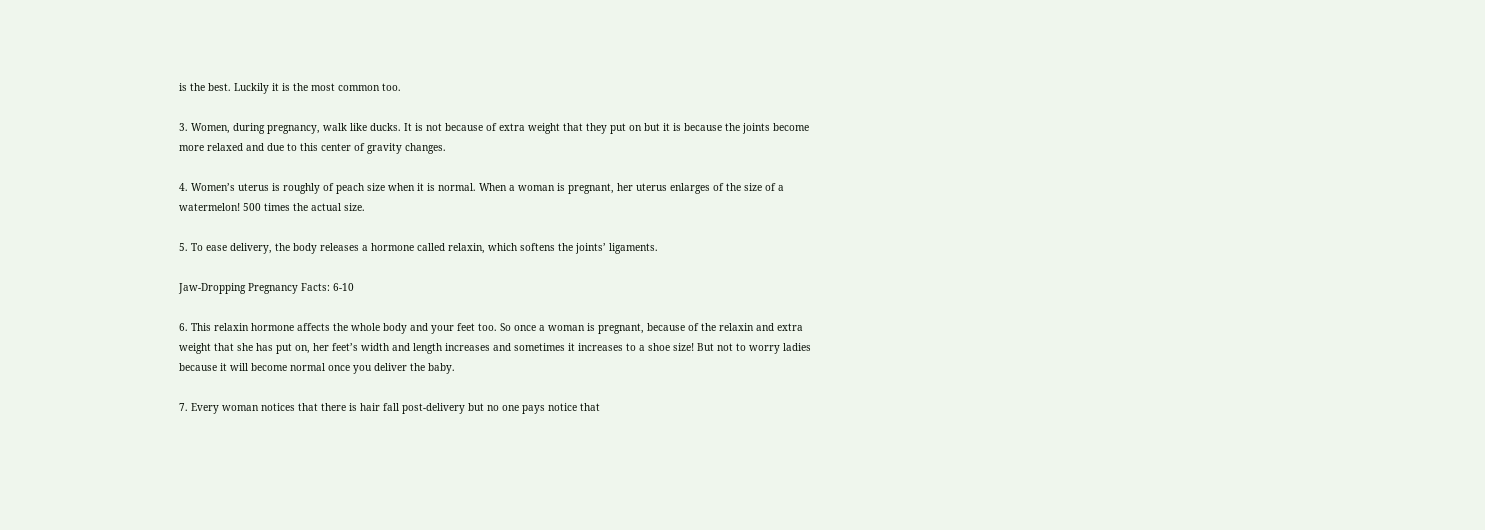is the best. Luckily it is the most common too.

3. Women, during pregnancy, walk like ducks. It is not because of extra weight that they put on but it is because the joints become more relaxed and due to this center of gravity changes.

4. Women’s uterus is roughly of peach size when it is normal. When a woman is pregnant, her uterus enlarges of the size of a watermelon! 500 times the actual size.

5. To ease delivery, the body releases a hormone called relaxin, which softens the joints’ ligaments.

Jaw-Dropping Pregnancy Facts: 6-10

6. This relaxin hormone affects the whole body and your feet too. So once a woman is pregnant, because of the relaxin and extra weight that she has put on, her feet’s width and length increases and sometimes it increases to a shoe size! But not to worry ladies because it will become normal once you deliver the baby.

7. Every woman notices that there is hair fall post-delivery but no one pays notice that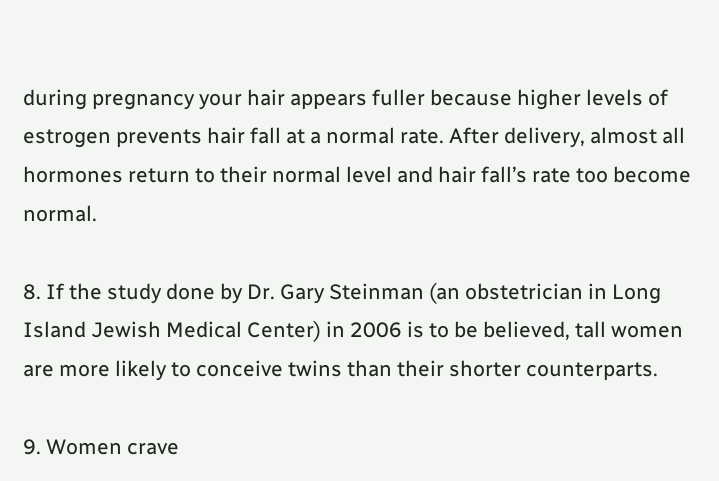during pregnancy your hair appears fuller because higher levels of estrogen prevents hair fall at a normal rate. After delivery, almost all hormones return to their normal level and hair fall’s rate too become normal.

8. If the study done by Dr. Gary Steinman (an obstetrician in Long Island Jewish Medical Center) in 2006 is to be believed, tall women are more likely to conceive twins than their shorter counterparts.

9. Women crave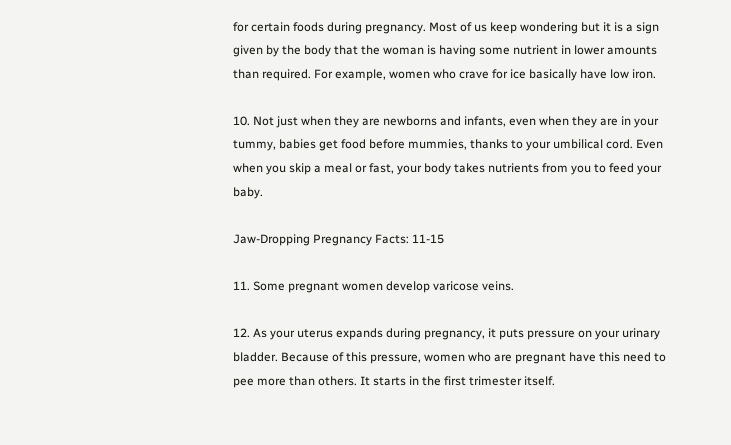for certain foods during pregnancy. Most of us keep wondering but it is a sign given by the body that the woman is having some nutrient in lower amounts than required. For example, women who crave for ice basically have low iron.

10. Not just when they are newborns and infants, even when they are in your tummy, babies get food before mummies, thanks to your umbilical cord. Even when you skip a meal or fast, your body takes nutrients from you to feed your baby.

Jaw-Dropping Pregnancy Facts: 11-15

11. Some pregnant women develop varicose veins.

12. As your uterus expands during pregnancy, it puts pressure on your urinary bladder. Because of this pressure, women who are pregnant have this need to pee more than others. It starts in the first trimester itself.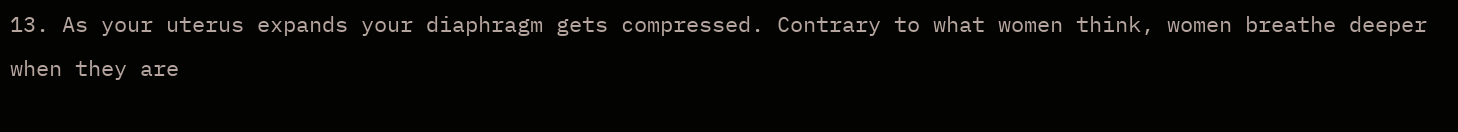13. As your uterus expands your diaphragm gets compressed. Contrary to what women think, women breathe deeper when they are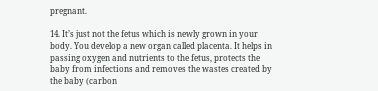pregnant.

14. It’s just not the fetus which is newly grown in your body. You develop a new organ called placenta. It helps in passing oxygen and nutrients to the fetus, protects the baby from infections and removes the wastes created by the baby (carbon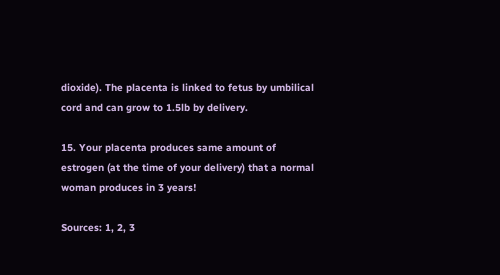dioxide). The placenta is linked to fetus by umbilical cord and can grow to 1.5lb by delivery.

15. Your placenta produces same amount of estrogen (at the time of your delivery) that a normal woman produces in 3 years!

Sources: 1, 2, 3